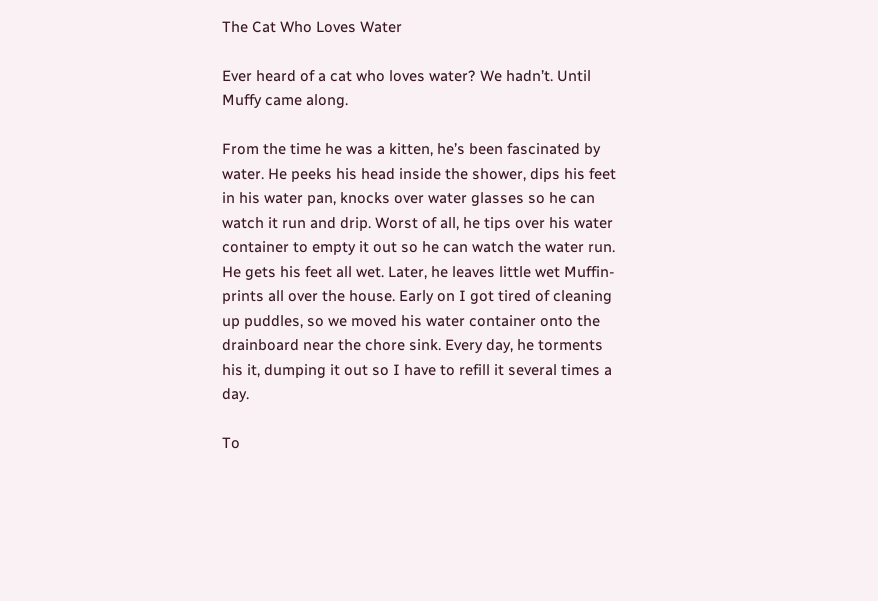The Cat Who Loves Water

Ever heard of a cat who loves water? We hadn’t. Until Muffy came along.

From the time he was a kitten, he’s been fascinated by water. He peeks his head inside the shower, dips his feet in his water pan, knocks over water glasses so he can watch it run and drip. Worst of all, he tips over his water container to empty it out so he can watch the water run. He gets his feet all wet. Later, he leaves little wet Muffin-prints all over the house. Early on I got tired of cleaning up puddles, so we moved his water container onto the drainboard near the chore sink. Every day, he torments his it, dumping it out so I have to refill it several times a day.

To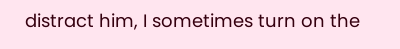distract him, I sometimes turn on the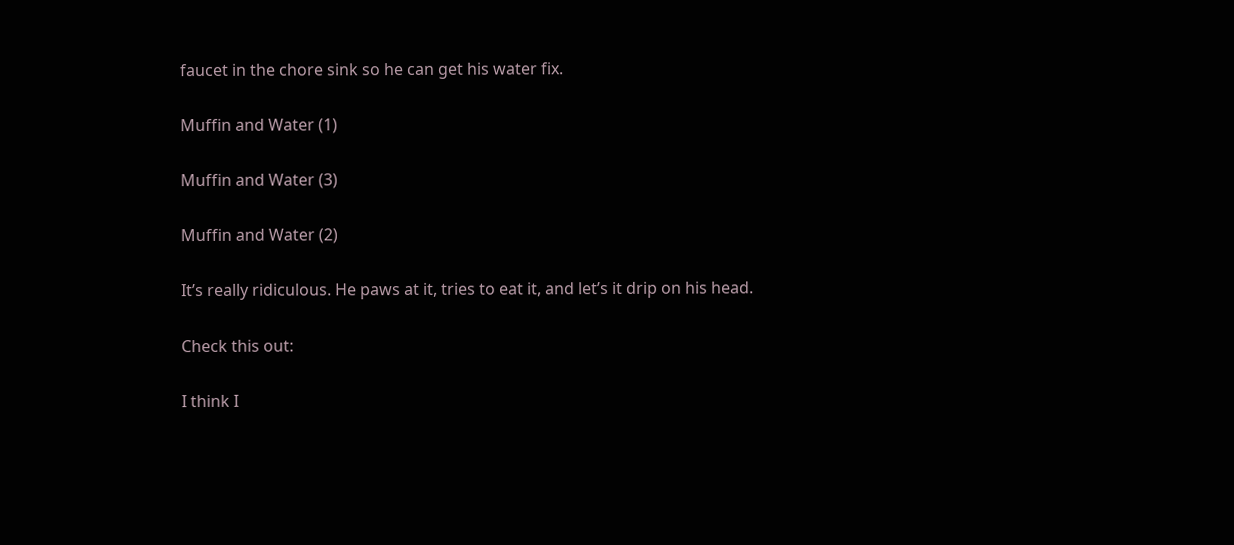faucet in the chore sink so he can get his water fix.

Muffin and Water (1)

Muffin and Water (3)

Muffin and Water (2)

It’s really ridiculous. He paws at it, tries to eat it, and let’s it drip on his head.

Check this out:

I think I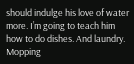should indulge his love of water more. I’m going to teach him how to do dishes. And laundry. Mopping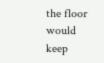the floor would keep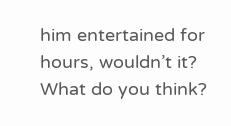him entertained for hours, wouldn’t it? What do you think?